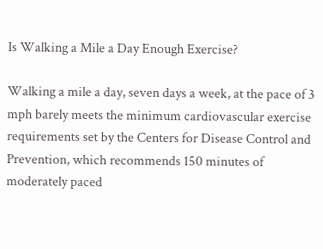Is Walking a Mile a Day Enough Exercise?

Walking a mile a day, seven days a week, at the pace of 3 mph barely meets the minimum cardiovascular exercise requirements set by the Centers for Disease Control and Prevention, which recommends 150 minutes of moderately paced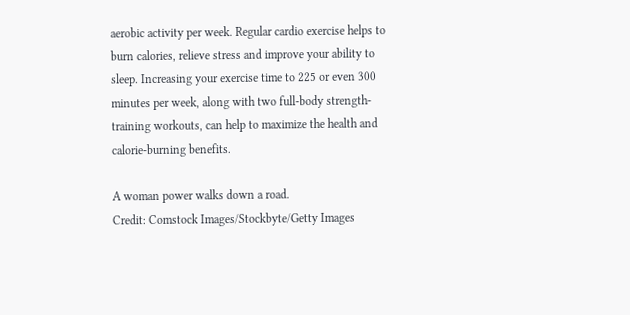aerobic activity per week. Regular cardio exercise helps to burn calories, relieve stress and improve your ability to sleep. Increasing your exercise time to 225 or even 300 minutes per week, along with two full-body strength-training workouts, can help to maximize the health and calorie-burning benefits.

A woman power walks down a road.
Credit: Comstock Images/Stockbyte/Getty Images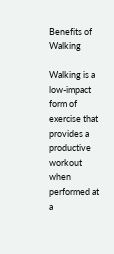Benefits of Walking

Walking is a low-impact form of exercise that provides a productive workout when performed at a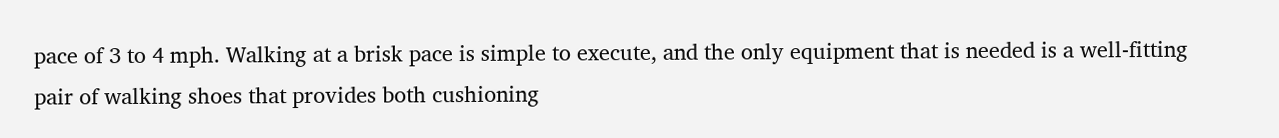pace of 3 to 4 mph. Walking at a brisk pace is simple to execute, and the only equipment that is needed is a well-fitting pair of walking shoes that provides both cushioning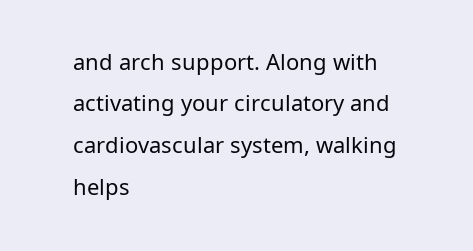and arch support. Along with activating your circulatory and cardiovascular system, walking helps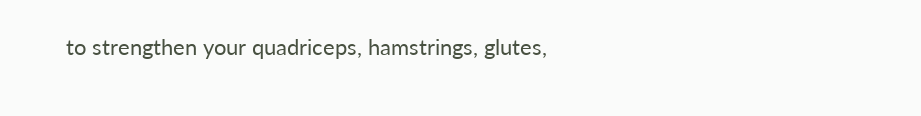to strengthen your quadriceps, hamstrings, glutes,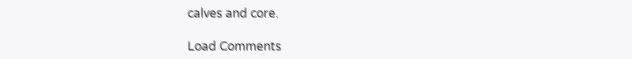calves and core.

Load Comments